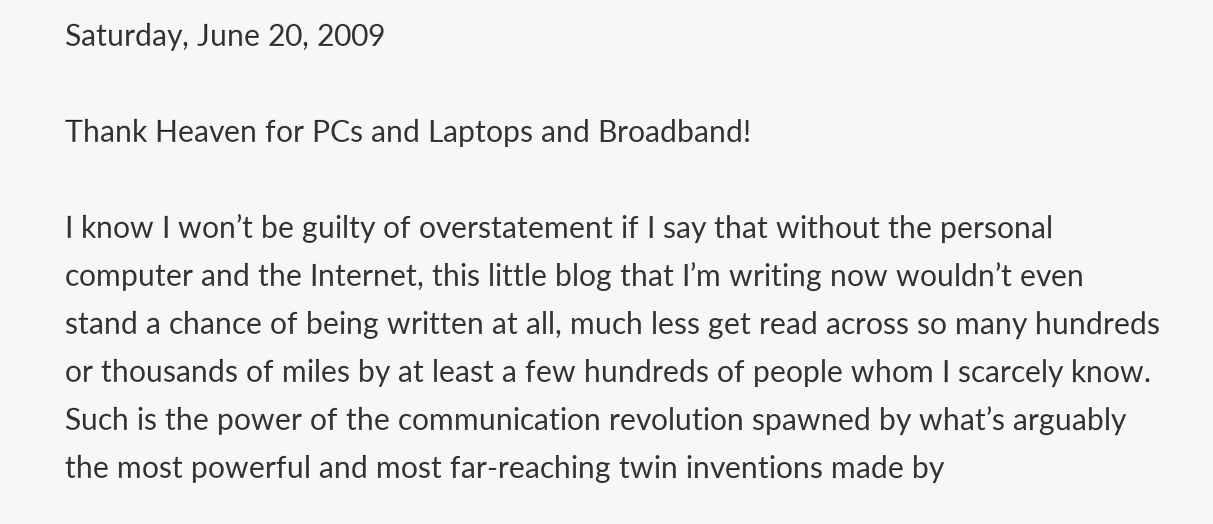Saturday, June 20, 2009

Thank Heaven for PCs and Laptops and Broadband!

I know I won’t be guilty of overstatement if I say that without the personal computer and the Internet, this little blog that I’m writing now wouldn’t even stand a chance of being written at all, much less get read across so many hundreds or thousands of miles by at least a few hundreds of people whom I scarcely know. Such is the power of the communication revolution spawned by what’s arguably the most powerful and most far-reaching twin inventions made by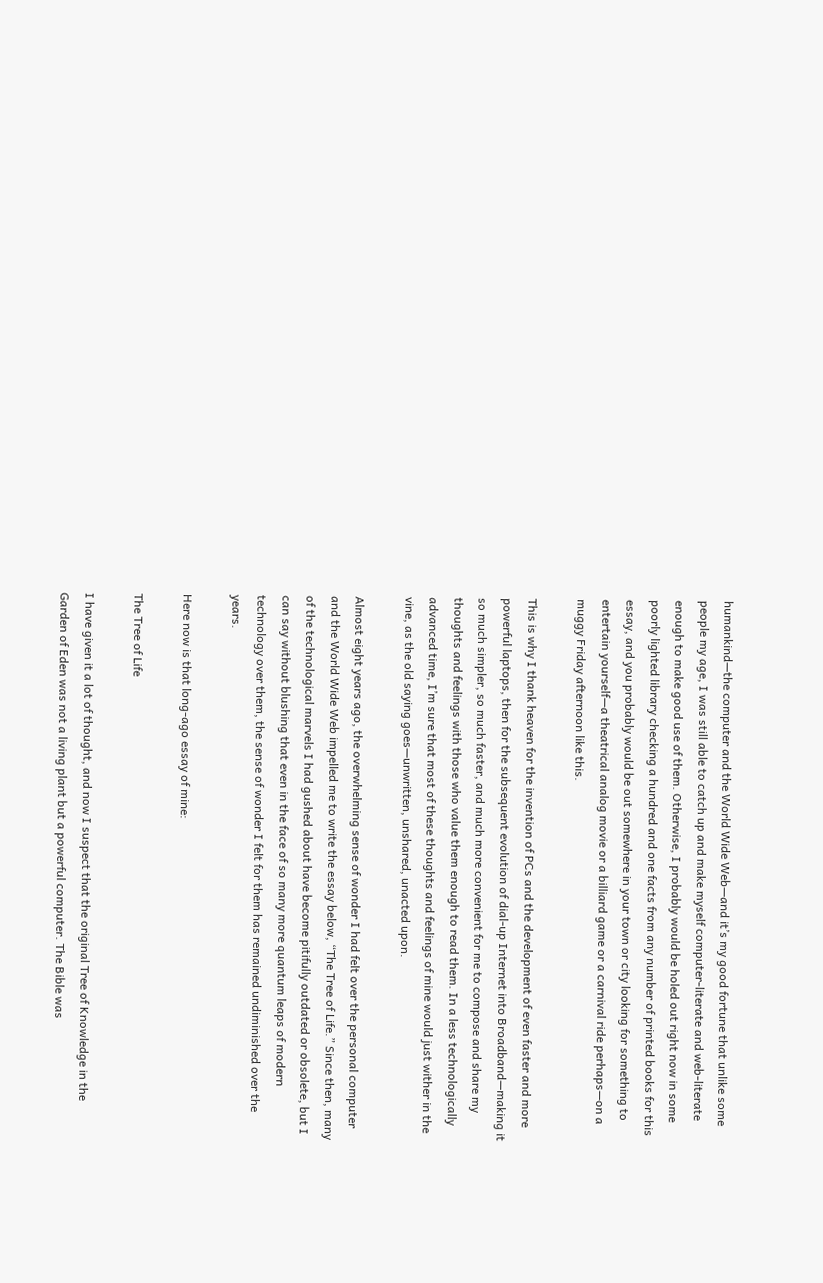humankind—the computer and the World Wide Web—and it’s my good fortune that unlike some people my age, I was still able to catch up and make myself computer-literate and web-literate enough to make good use of them. Otherwise, I probably would be holed out right now in some poorly lighted library checking a hundred and one facts from any number of printed books for this essay, and you probably would be out somewhere in your town or city looking for something to entertain yourself—a theatrical analog movie or a billiard game or a carnival ride perhaps—on a muggy Friday afternoon like this.

This is why I thank heaven for the invention of PCs and the development of even faster and more powerful laptops, then for the subsequent evolution of dial-up Internet into Broadband—making it so much simpler, so much faster, and much more convenient for me to compose and share my thoughts and feelings with those who value them enough to read them. In a less technologically advanced time, I’m sure that most of these thoughts and feelings of mine would just wither in the vine, as the old saying goes—unwritten, unshared, unacted upon.

Almost eight years ago, the overwhelming sense of wonder I had felt over the personal computer and the World Wide Web impelled me to write the essay below, “The Tree of Life.” Since then, many of the technological marvels I had gushed about have become pitifully outdated or obsolete, but I can say without blushing that even in the face of so many more quantum leaps of modern technology over them, the sense of wonder I felt for them has remained undiminished over the years.

Here now is that long-ago essay of mine:

The Tree of Life

I have given it a lot of thought, and now I suspect that the original Tree of Knowledge in the Garden of Eden was not a living plant but a powerful computer. The Bible was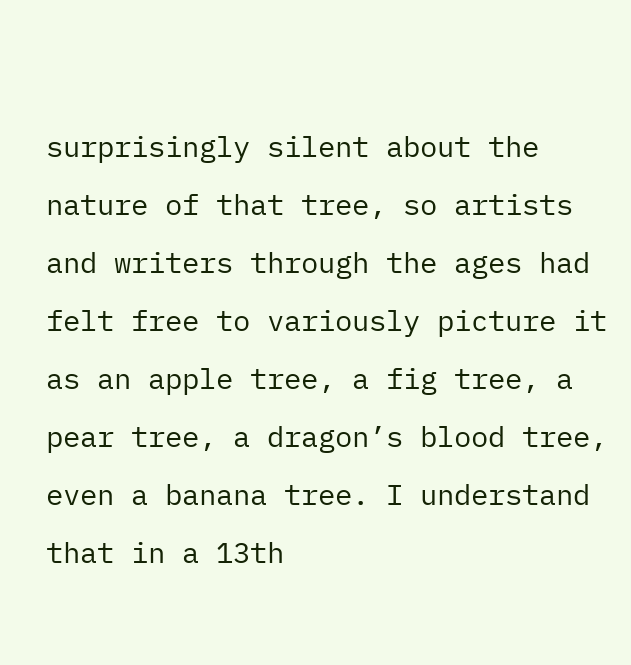surprisingly silent about the nature of that tree, so artists and writers through the ages had felt free to variously picture it as an apple tree, a fig tree, a pear tree, a dragon’s blood tree, even a banana tree. I understand that in a 13th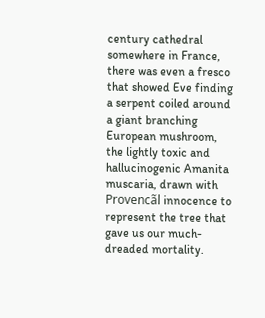century cathedral somewhere in France, there was even a fresco that showed Eve finding a serpent coiled around a giant branching European mushroom, the lightly toxic and hallucinogenic Amanita muscaria, drawn with Provencãl innocence to represent the tree that gave us our much-dreaded mortality.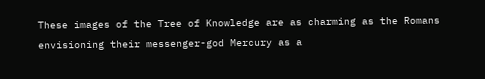These images of the Tree of Knowledge are as charming as the Romans envisioning their messenger-god Mercury as a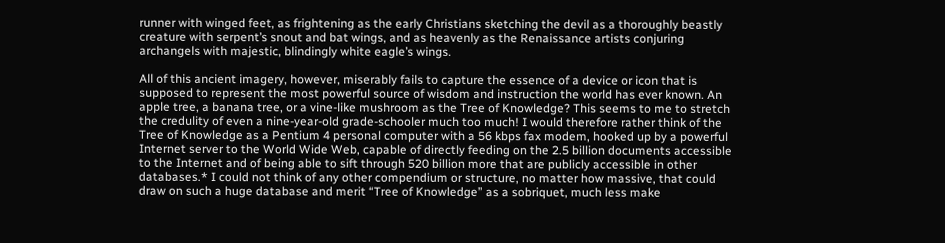runner with winged feet, as frightening as the early Christians sketching the devil as a thoroughly beastly creature with serpent’s snout and bat wings, and as heavenly as the Renaissance artists conjuring archangels with majestic, blindingly white eagle’s wings.

All of this ancient imagery, however, miserably fails to capture the essence of a device or icon that is supposed to represent the most powerful source of wisdom and instruction the world has ever known. An apple tree, a banana tree, or a vine-like mushroom as the Tree of Knowledge? This seems to me to stretch the credulity of even a nine-year-old grade-schooler much too much! I would therefore rather think of the Tree of Knowledge as a Pentium 4 personal computer with a 56 kbps fax modem, hooked up by a powerful Internet server to the World Wide Web, capable of directly feeding on the 2.5 billion documents accessible to the Internet and of being able to sift through 520 billion more that are publicly accessible in other databases.* I could not think of any other compendium or structure, no matter how massive, that could draw on such a huge database and merit “Tree of Knowledge” as a sobriquet, much less make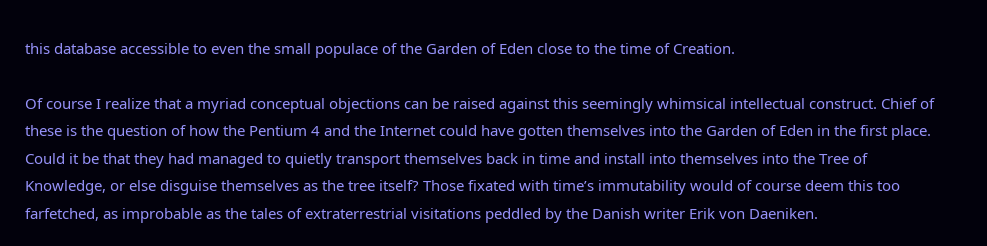this database accessible to even the small populace of the Garden of Eden close to the time of Creation.

Of course I realize that a myriad conceptual objections can be raised against this seemingly whimsical intellectual construct. Chief of these is the question of how the Pentium 4 and the Internet could have gotten themselves into the Garden of Eden in the first place. Could it be that they had managed to quietly transport themselves back in time and install into themselves into the Tree of Knowledge, or else disguise themselves as the tree itself? Those fixated with time’s immutability would of course deem this too farfetched, as improbable as the tales of extraterrestrial visitations peddled by the Danish writer Erik von Daeniken.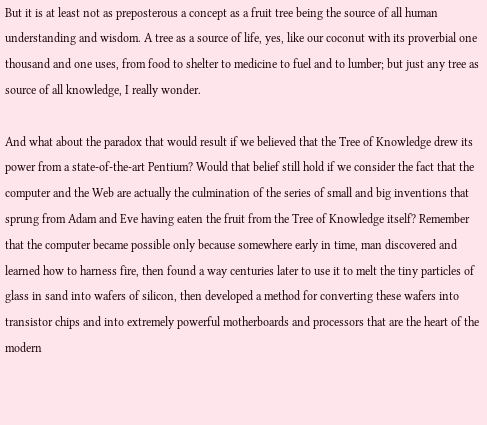But it is at least not as preposterous a concept as a fruit tree being the source of all human understanding and wisdom. A tree as a source of life, yes, like our coconut with its proverbial one thousand and one uses, from food to shelter to medicine to fuel and to lumber; but just any tree as source of all knowledge, I really wonder.

And what about the paradox that would result if we believed that the Tree of Knowledge drew its power from a state-of-the-art Pentium? Would that belief still hold if we consider the fact that the computer and the Web are actually the culmination of the series of small and big inventions that sprung from Adam and Eve having eaten the fruit from the Tree of Knowledge itself? Remember that the computer became possible only because somewhere early in time, man discovered and learned how to harness fire, then found a way centuries later to use it to melt the tiny particles of glass in sand into wafers of silicon, then developed a method for converting these wafers into transistor chips and into extremely powerful motherboards and processors that are the heart of the modern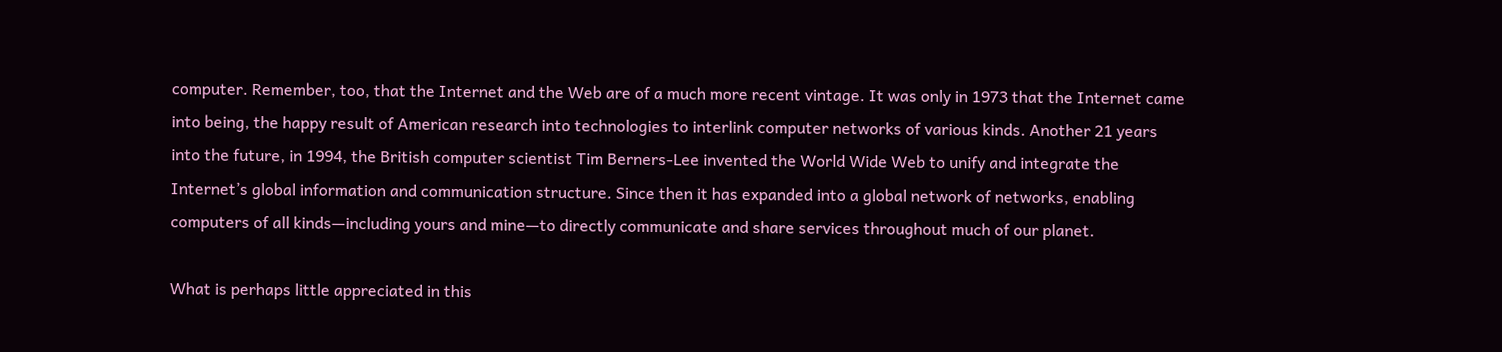computer. Remember, too, that the Internet and the Web are of a much more recent vintage. It was only in 1973 that the Internet came into being, the happy result of American research into technologies to interlink computer networks of various kinds. Another 21 years into the future, in 1994, the British computer scientist Tim Berners-Lee invented the World Wide Web to unify and integrate the Internet’s global information and communication structure. Since then it has expanded into a global network of networks, enabling computers of all kinds—including yours and mine—to directly communicate and share services throughout much of our planet.

What is perhaps little appreciated in this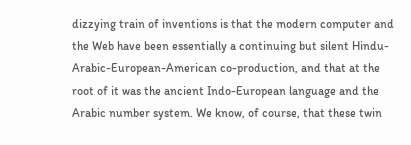dizzying train of inventions is that the modern computer and the Web have been essentially a continuing but silent Hindu-Arabic-European-American co-production, and that at the root of it was the ancient Indo-European language and the Arabic number system. We know, of course, that these twin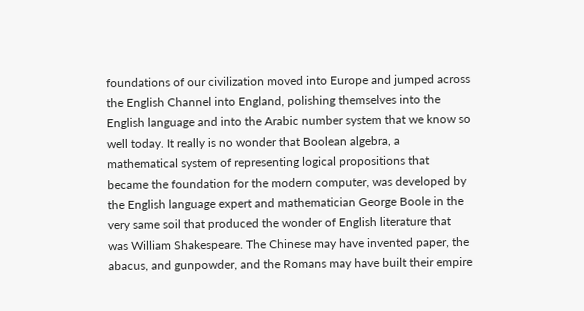foundations of our civilization moved into Europe and jumped across the English Channel into England, polishing themselves into the English language and into the Arabic number system that we know so well today. It really is no wonder that Boolean algebra, a mathematical system of representing logical propositions that became the foundation for the modern computer, was developed by the English language expert and mathematician George Boole in the very same soil that produced the wonder of English literature that was William Shakespeare. The Chinese may have invented paper, the abacus, and gunpowder, and the Romans may have built their empire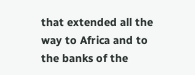that extended all the way to Africa and to the banks of the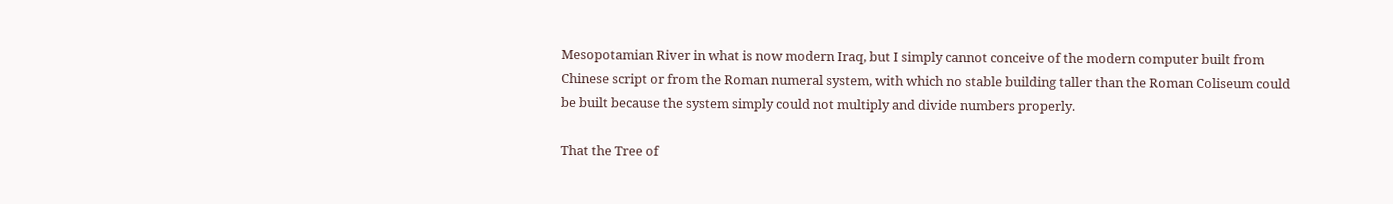Mesopotamian River in what is now modern Iraq, but I simply cannot conceive of the modern computer built from Chinese script or from the Roman numeral system, with which no stable building taller than the Roman Coliseum could be built because the system simply could not multiply and divide numbers properly.

That the Tree of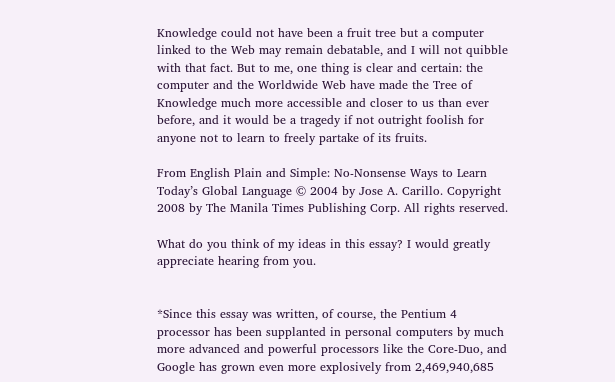Knowledge could not have been a fruit tree but a computer linked to the Web may remain debatable, and I will not quibble with that fact. But to me, one thing is clear and certain: the computer and the Worldwide Web have made the Tree of Knowledge much more accessible and closer to us than ever before, and it would be a tragedy if not outright foolish for anyone not to learn to freely partake of its fruits.

From English Plain and Simple: No-Nonsense Ways to Learn Today’s Global Language © 2004 by Jose A. Carillo. Copyright 2008 by The Manila Times Publishing Corp. All rights reserved.

What do you think of my ideas in this essay? I would greatly appreciate hearing from you.


*Since this essay was written, of course, the Pentium 4 processor has been supplanted in personal computers by much more advanced and powerful processors like the Core-Duo, and Google has grown even more explosively from 2,469,940,685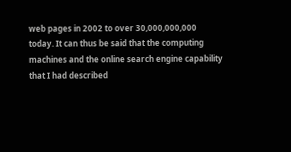web pages in 2002 to over 30,000,000,000 today. It can thus be said that the computing machines and the online search engine capability that I had described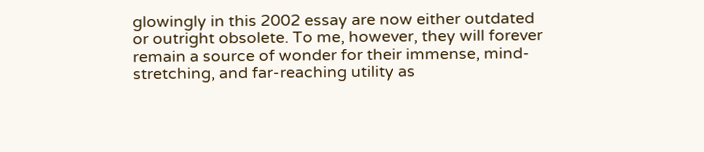glowingly in this 2002 essay are now either outdated or outright obsolete. To me, however, they will forever remain a source of wonder for their immense, mind-stretching, and far-reaching utility as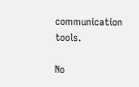communication tools.

No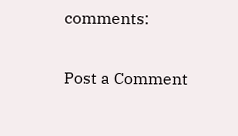comments:

Post a Comment